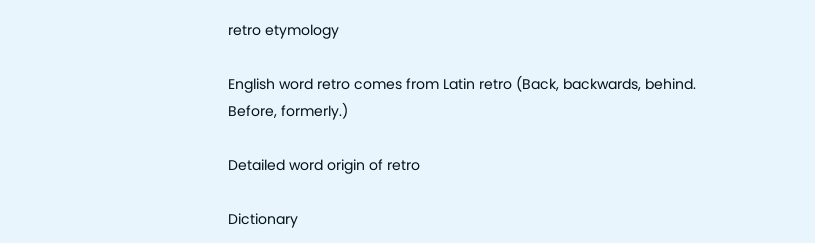retro etymology

English word retro comes from Latin retro (Back, backwards, behind. Before, formerly.)

Detailed word origin of retro

Dictionary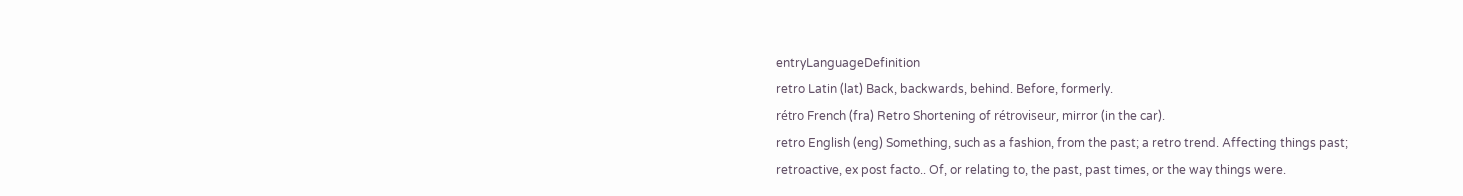entryLanguageDefinition
retro Latin (lat) Back, backwards, behind. Before, formerly.
rétro French (fra) Retro Shortening of rétroviseur, mirror (in the car).
retro English (eng) Something, such as a fashion, from the past; a retro trend. Affecting things past; retroactive, ex post facto.. Of, or relating to, the past, past times, or the way things were.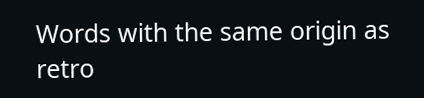Words with the same origin as retro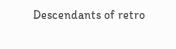Descendants of retro